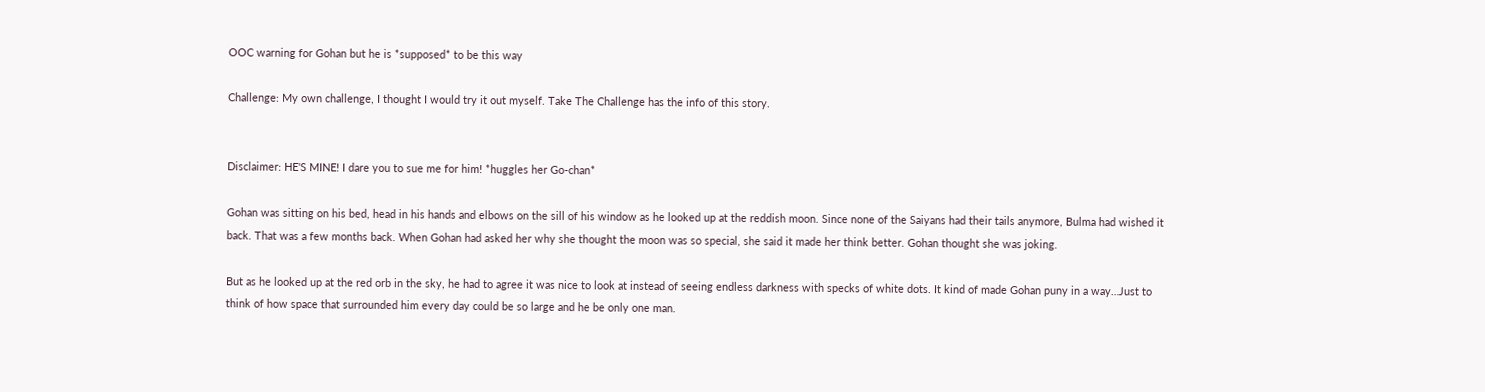OOC warning for Gohan but he is *supposed* to be this way

Challenge: My own challenge, I thought I would try it out myself. Take The Challenge has the info of this story.


Disclaimer: HE'S MINE! I dare you to sue me for him! *huggles her Go-chan*

Gohan was sitting on his bed, head in his hands and elbows on the sill of his window as he looked up at the reddish moon. Since none of the Saiyans had their tails anymore, Bulma had wished it back. That was a few months back. When Gohan had asked her why she thought the moon was so special, she said it made her think better. Gohan thought she was joking.

But as he looked up at the red orb in the sky, he had to agree it was nice to look at instead of seeing endless darkness with specks of white dots. It kind of made Gohan puny in a way…Just to think of how space that surrounded him every day could be so large and he be only one man.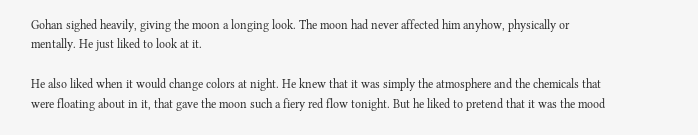Gohan sighed heavily, giving the moon a longing look. The moon had never affected him anyhow, physically or mentally. He just liked to look at it.

He also liked when it would change colors at night. He knew that it was simply the atmosphere and the chemicals that were floating about in it, that gave the moon such a fiery red flow tonight. But he liked to pretend that it was the mood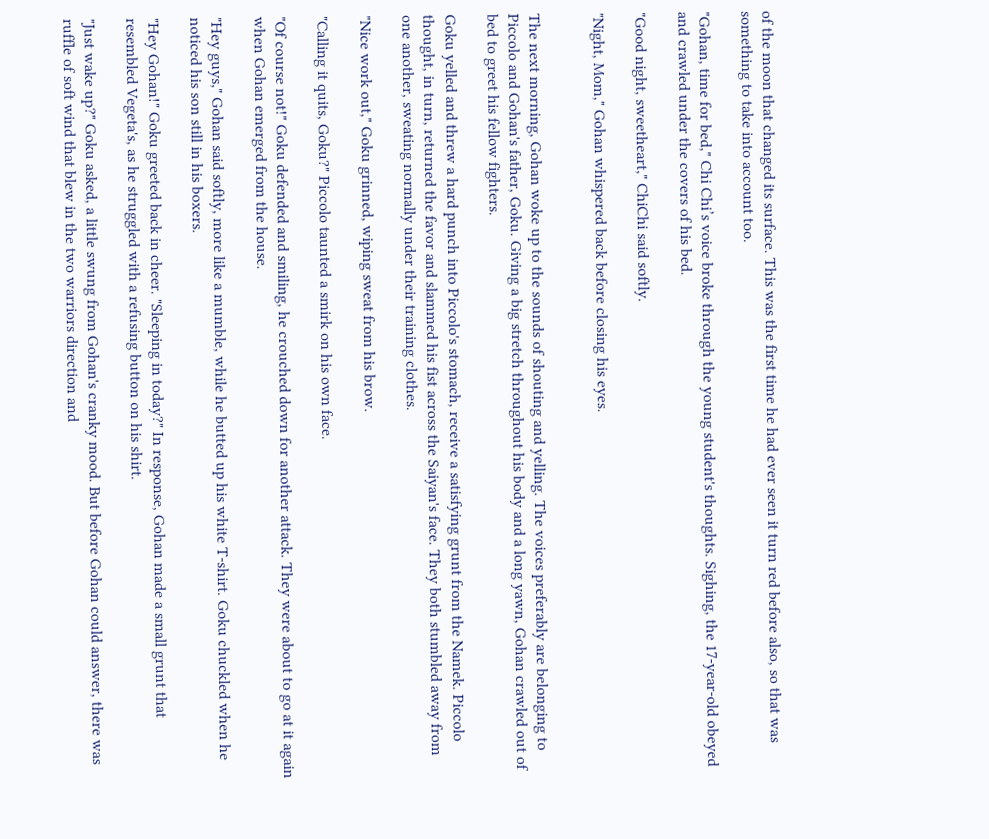of the moon that changed its surface. This was the first time he had ever seen it turn red before also, so that was something to take into account too.

"Gohan, time for bed," Chi Chi’s voice broke through the young student's thoughts. Sighing, the 17-year-old obeyed and crawled under the covers of his bed.

"Good night, sweetheart," ChiChi said softly.

"Night, Mom," Gohan whispered back before closing his eyes.


The next morning, Gohan woke up to the sounds of shouting and yelling. The voices preferably are belonging to Piccolo and Gohan's father, Goku. Giving a big stretch throughout his body and a long yawn, Gohan crawled out of bed to greet his fellow fighters.

Goku yelled and threw a hard punch into Piccolo's stomach, receive a satisfying grunt from the Namek. Piccolo thought, in turn, returned the favor and slammed his fist across the Saiyan's face. They both stumbled away from one another, sweating normally under their training clothes.

"Nice work out," Goku grinned, wiping sweat from his brow.

"Calling it quits, Goku?" Piccolo taunted a smirk on his own face.

"Of course not!" Goku defended and smiling, he crouched down for another attack. They were about to go at it again when Gohan emerged from the house.

"Hey guys," Gohan said softly, more like a mumble, while he butted up his white T-shirt. Goku chuckled when he noticed his son still in his boxers.

"Hey Gohan!" Goku greeted back in cheer. "Sleeping in today?" In response, Gohan made a small grunt that resembled Vegeta's, as he struggled with a refusing button on his shirt.

"Just wake up?" Goku asked, a little swung from Gohan's cranky mood. But before Gohan could answer, there was ruffle of soft wind that blew in the two warriors direction and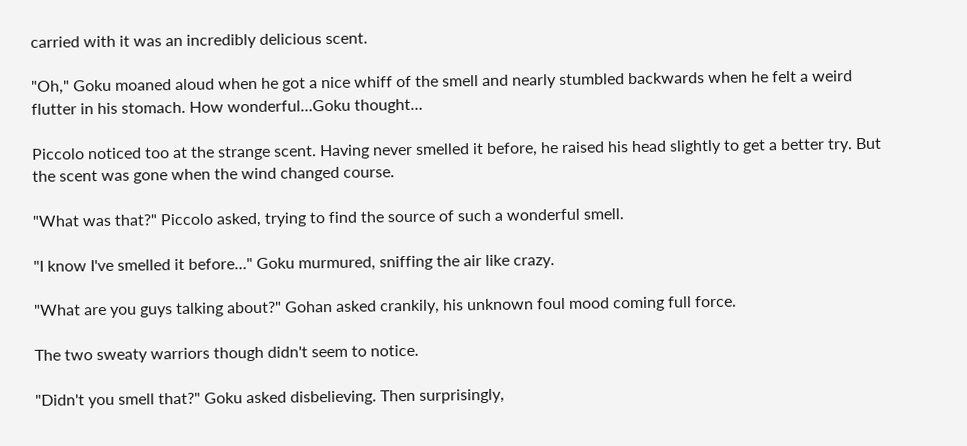carried with it was an incredibly delicious scent.

"Oh," Goku moaned aloud when he got a nice whiff of the smell and nearly stumbled backwards when he felt a weird flutter in his stomach. How wonderful…Goku thought…

Piccolo noticed too at the strange scent. Having never smelled it before, he raised his head slightly to get a better try. But the scent was gone when the wind changed course.

"What was that?" Piccolo asked, trying to find the source of such a wonderful smell.

"I know I've smelled it before…" Goku murmured, sniffing the air like crazy.

"What are you guys talking about?" Gohan asked crankily, his unknown foul mood coming full force.

The two sweaty warriors though didn't seem to notice.

"Didn't you smell that?" Goku asked disbelieving. Then surprisingly,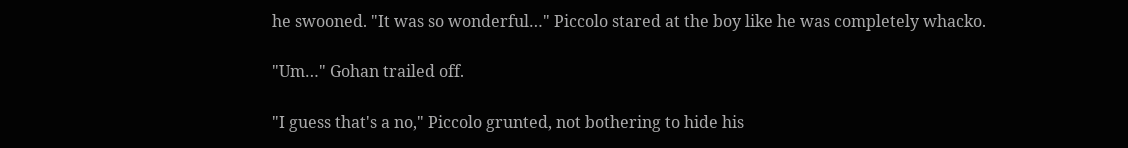he swooned. "It was so wonderful…" Piccolo stared at the boy like he was completely whacko.

"Um…" Gohan trailed off.

"I guess that's a no," Piccolo grunted, not bothering to hide his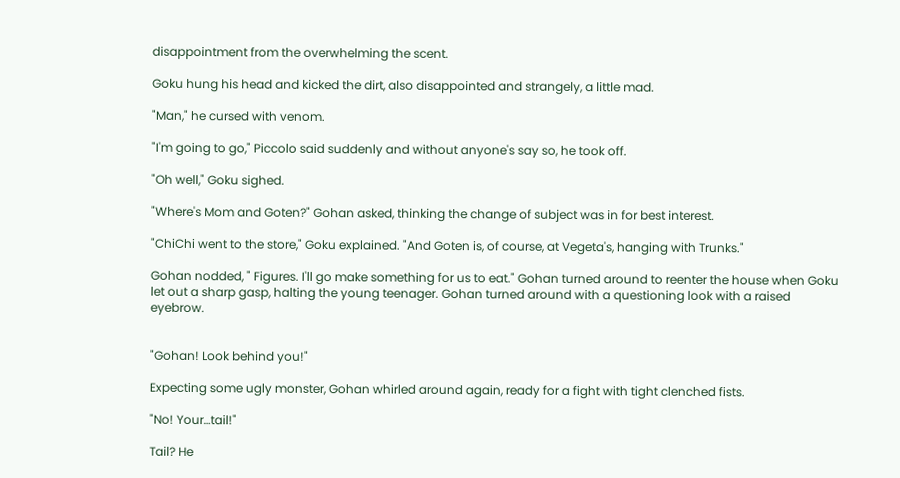disappointment from the overwhelming the scent.

Goku hung his head and kicked the dirt, also disappointed and strangely, a little mad.

"Man," he cursed with venom.

"I'm going to go," Piccolo said suddenly and without anyone's say so, he took off.

"Oh well," Goku sighed.

"Where's Mom and Goten?" Gohan asked, thinking the change of subject was in for best interest.

"ChiChi went to the store," Goku explained. "And Goten is, of course, at Vegeta's, hanging with Trunks."

Gohan nodded, " Figures. I'll go make something for us to eat." Gohan turned around to reenter the house when Goku let out a sharp gasp, halting the young teenager. Gohan turned around with a questioning look with a raised eyebrow.


"Gohan! Look behind you!"

Expecting some ugly monster, Gohan whirled around again, ready for a fight with tight clenched fists.

"No! Your…tail!"

Tail? He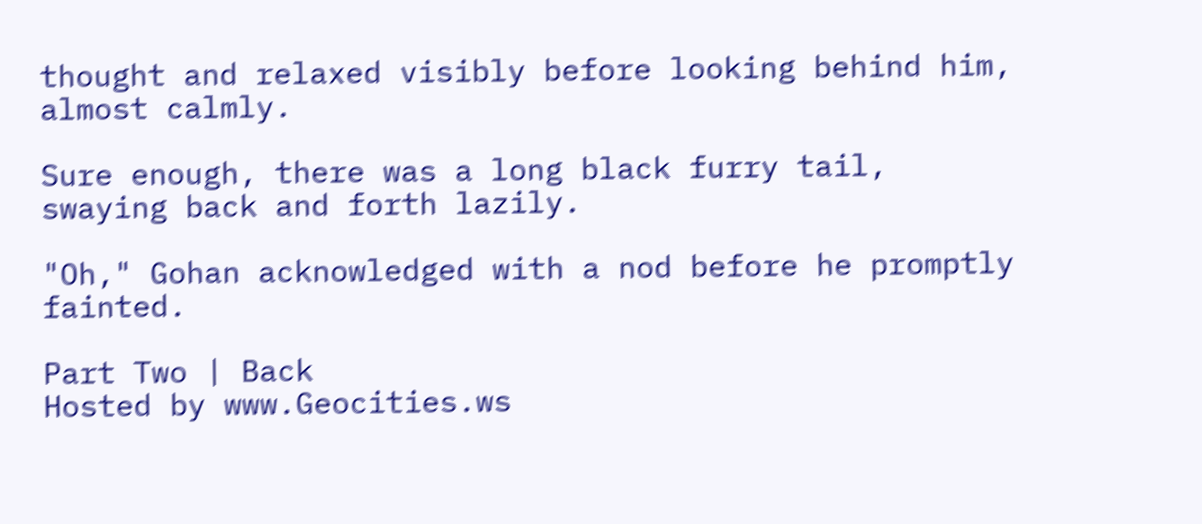thought and relaxed visibly before looking behind him, almost calmly.

Sure enough, there was a long black furry tail, swaying back and forth lazily.

"Oh," Gohan acknowledged with a nod before he promptly fainted.

Part Two | Back
Hosted by www.Geocities.ws